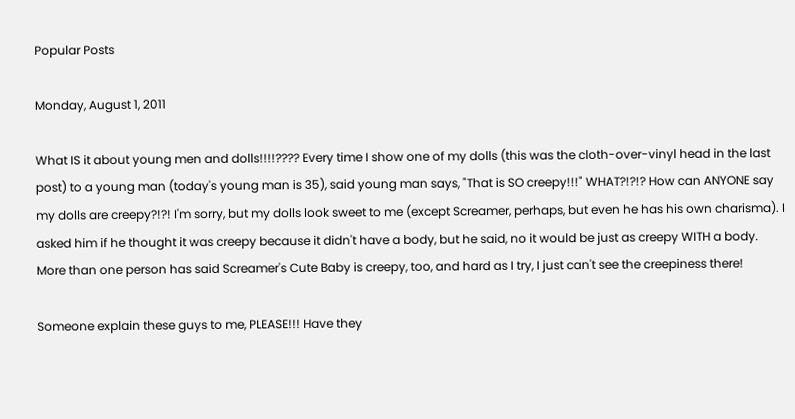Popular Posts

Monday, August 1, 2011

What IS it about young men and dolls!!!!???? Every time I show one of my dolls (this was the cloth-over-vinyl head in the last post) to a young man (today's young man is 35), said young man says, "That is SO creepy!!!" WHAT?!?!? How can ANYONE say my dolls are creepy?!?! I'm sorry, but my dolls look sweet to me (except Screamer, perhaps, but even he has his own charisma). I asked him if he thought it was creepy because it didn't have a body, but he said, no it would be just as creepy WITH a body.
More than one person has said Screamer's Cute Baby is creepy, too, and hard as I try, I just can't see the creepiness there!

Someone explain these guys to me, PLEASE!!! Have they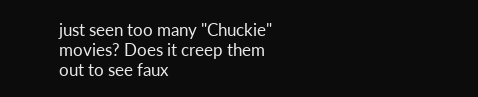just seen too many "Chuckie" movies? Does it creep them out to see faux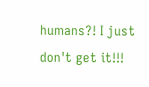humans?! I just don't get it!!!